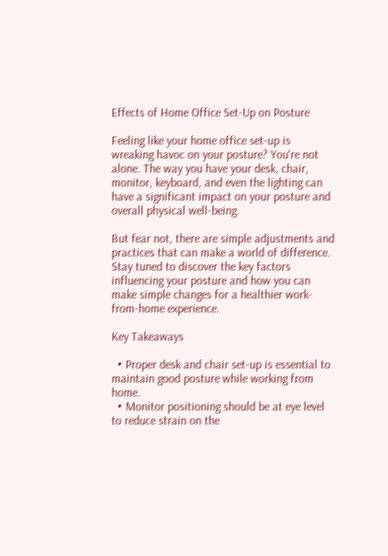Effects of Home Office Set-Up on Posture

Feeling like your home office set-up is wreaking havoc on your posture? You're not alone. The way you have your desk, chair, monitor, keyboard, and even the lighting can have a significant impact on your posture and overall physical well-being.

But fear not, there are simple adjustments and practices that can make a world of difference. Stay tuned to discover the key factors influencing your posture and how you can make simple changes for a healthier work-from-home experience.

Key Takeaways

  • Proper desk and chair set-up is essential to maintain good posture while working from home.
  • Monitor positioning should be at eye level to reduce strain on the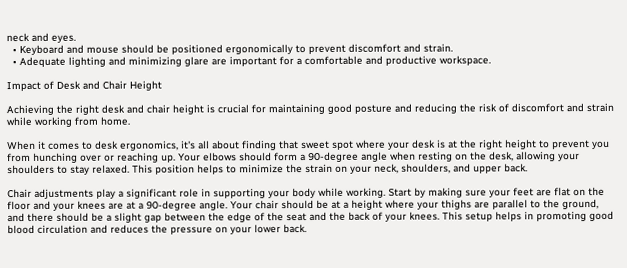neck and eyes.
  • Keyboard and mouse should be positioned ergonomically to prevent discomfort and strain.
  • Adequate lighting and minimizing glare are important for a comfortable and productive workspace.

Impact of Desk and Chair Height

Achieving the right desk and chair height is crucial for maintaining good posture and reducing the risk of discomfort and strain while working from home.

When it comes to desk ergonomics, it's all about finding that sweet spot where your desk is at the right height to prevent you from hunching over or reaching up. Your elbows should form a 90-degree angle when resting on the desk, allowing your shoulders to stay relaxed. This position helps to minimize the strain on your neck, shoulders, and upper back.

Chair adjustments play a significant role in supporting your body while working. Start by making sure your feet are flat on the floor and your knees are at a 90-degree angle. Your chair should be at a height where your thighs are parallel to the ground, and there should be a slight gap between the edge of the seat and the back of your knees. This setup helps in promoting good blood circulation and reduces the pressure on your lower back.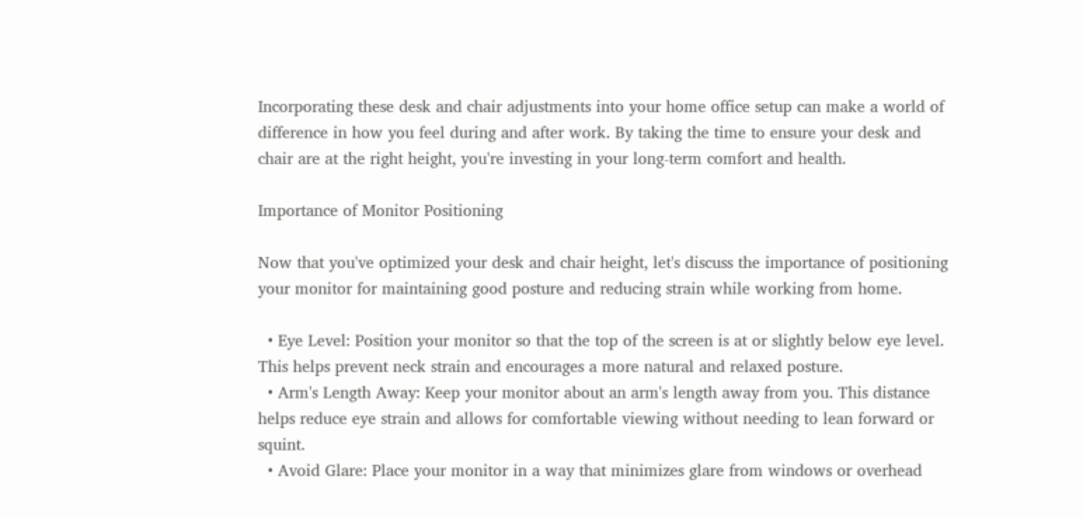Incorporating these desk and chair adjustments into your home office setup can make a world of difference in how you feel during and after work. By taking the time to ensure your desk and chair are at the right height, you're investing in your long-term comfort and health.

Importance of Monitor Positioning

Now that you've optimized your desk and chair height, let's discuss the importance of positioning your monitor for maintaining good posture and reducing strain while working from home.

  • Eye Level: Position your monitor so that the top of the screen is at or slightly below eye level. This helps prevent neck strain and encourages a more natural and relaxed posture.
  • Arm's Length Away: Keep your monitor about an arm's length away from you. This distance helps reduce eye strain and allows for comfortable viewing without needing to lean forward or squint.
  • Avoid Glare: Place your monitor in a way that minimizes glare from windows or overhead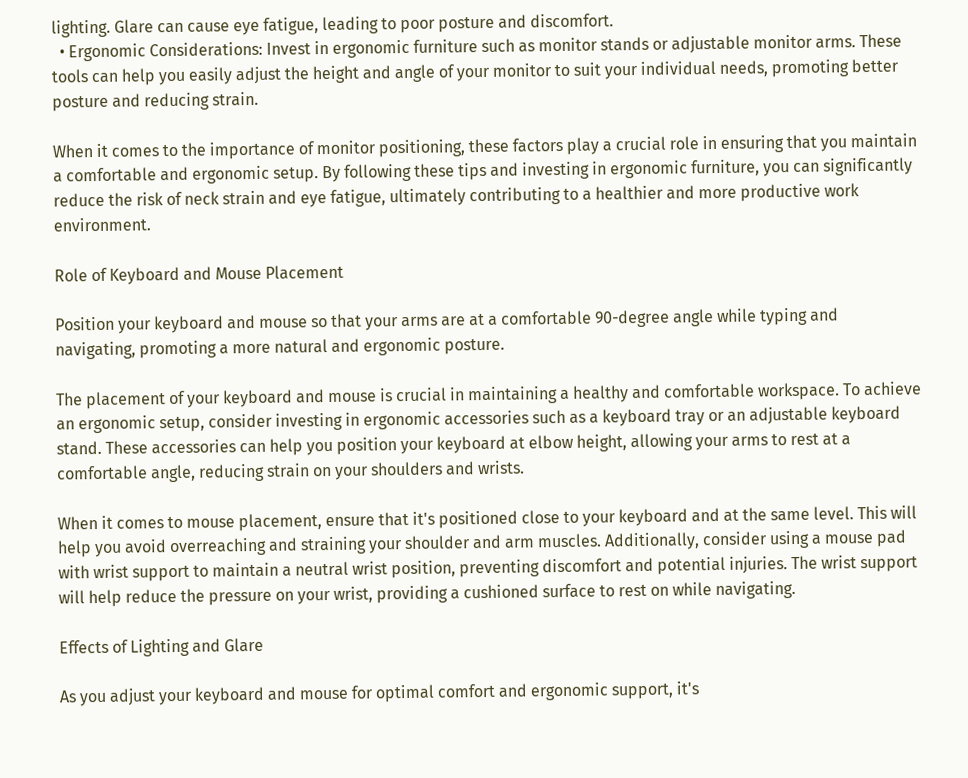lighting. Glare can cause eye fatigue, leading to poor posture and discomfort.
  • Ergonomic Considerations: Invest in ergonomic furniture such as monitor stands or adjustable monitor arms. These tools can help you easily adjust the height and angle of your monitor to suit your individual needs, promoting better posture and reducing strain.

When it comes to the importance of monitor positioning, these factors play a crucial role in ensuring that you maintain a comfortable and ergonomic setup. By following these tips and investing in ergonomic furniture, you can significantly reduce the risk of neck strain and eye fatigue, ultimately contributing to a healthier and more productive work environment.

Role of Keyboard and Mouse Placement

Position your keyboard and mouse so that your arms are at a comfortable 90-degree angle while typing and navigating, promoting a more natural and ergonomic posture.

The placement of your keyboard and mouse is crucial in maintaining a healthy and comfortable workspace. To achieve an ergonomic setup, consider investing in ergonomic accessories such as a keyboard tray or an adjustable keyboard stand. These accessories can help you position your keyboard at elbow height, allowing your arms to rest at a comfortable angle, reducing strain on your shoulders and wrists.

When it comes to mouse placement, ensure that it's positioned close to your keyboard and at the same level. This will help you avoid overreaching and straining your shoulder and arm muscles. Additionally, consider using a mouse pad with wrist support to maintain a neutral wrist position, preventing discomfort and potential injuries. The wrist support will help reduce the pressure on your wrist, providing a cushioned surface to rest on while navigating.

Effects of Lighting and Glare

As you adjust your keyboard and mouse for optimal comfort and ergonomic support, it's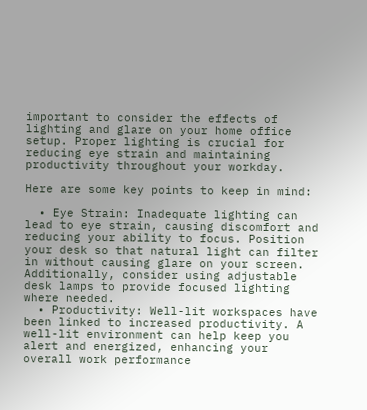important to consider the effects of lighting and glare on your home office setup. Proper lighting is crucial for reducing eye strain and maintaining productivity throughout your workday.

Here are some key points to keep in mind:

  • Eye Strain: Inadequate lighting can lead to eye strain, causing discomfort and reducing your ability to focus. Position your desk so that natural light can filter in without causing glare on your screen. Additionally, consider using adjustable desk lamps to provide focused lighting where needed.
  • Productivity: Well-lit workspaces have been linked to increased productivity. A well-lit environment can help keep you alert and energized, enhancing your overall work performance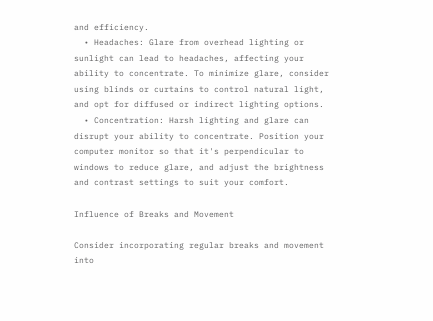and efficiency.
  • Headaches: Glare from overhead lighting or sunlight can lead to headaches, affecting your ability to concentrate. To minimize glare, consider using blinds or curtains to control natural light, and opt for diffused or indirect lighting options.
  • Concentration: Harsh lighting and glare can disrupt your ability to concentrate. Position your computer monitor so that it's perpendicular to windows to reduce glare, and adjust the brightness and contrast settings to suit your comfort.

Influence of Breaks and Movement

Consider incorporating regular breaks and movement into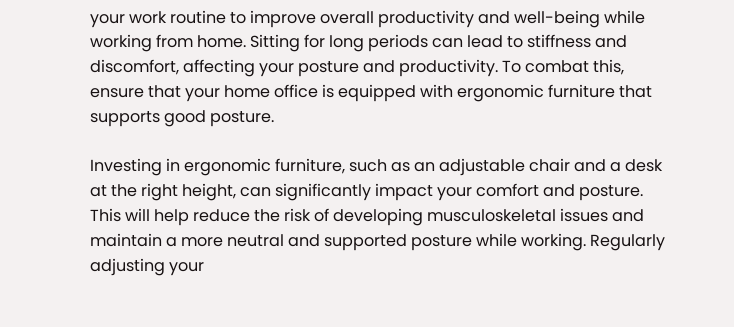your work routine to improve overall productivity and well-being while working from home. Sitting for long periods can lead to stiffness and discomfort, affecting your posture and productivity. To combat this, ensure that your home office is equipped with ergonomic furniture that supports good posture.

Investing in ergonomic furniture, such as an adjustable chair and a desk at the right height, can significantly impact your comfort and posture. This will help reduce the risk of developing musculoskeletal issues and maintain a more neutral and supported posture while working. Regularly adjusting your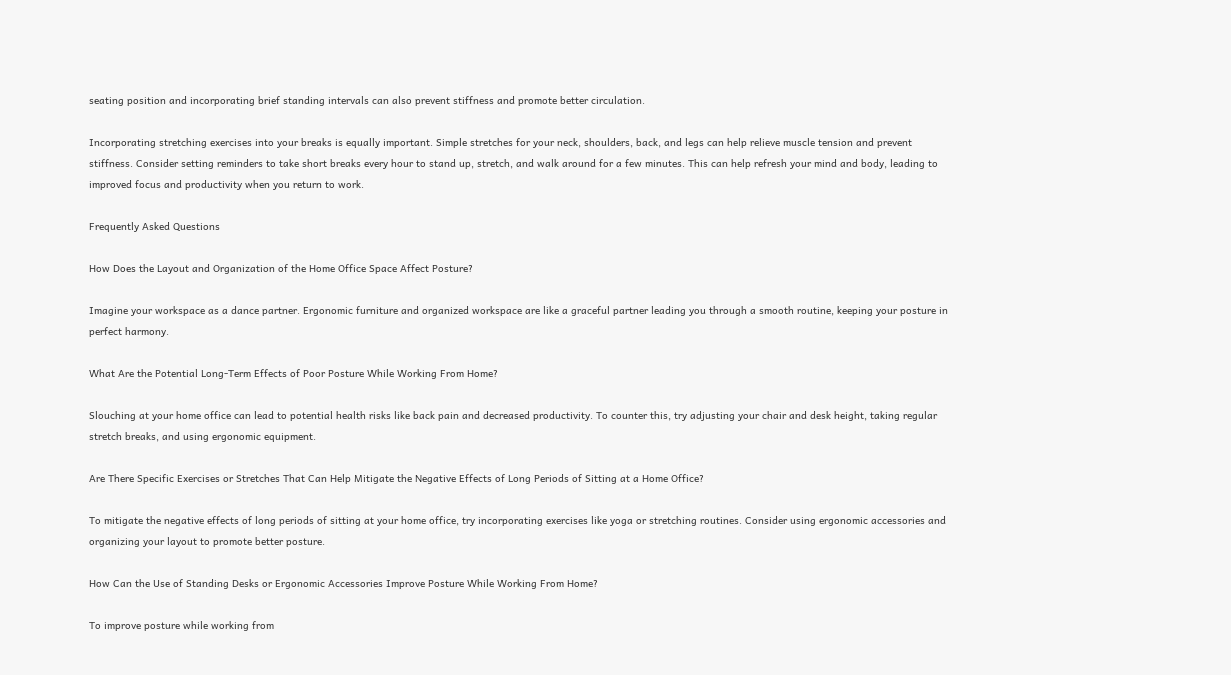seating position and incorporating brief standing intervals can also prevent stiffness and promote better circulation.

Incorporating stretching exercises into your breaks is equally important. Simple stretches for your neck, shoulders, back, and legs can help relieve muscle tension and prevent stiffness. Consider setting reminders to take short breaks every hour to stand up, stretch, and walk around for a few minutes. This can help refresh your mind and body, leading to improved focus and productivity when you return to work.

Frequently Asked Questions

How Does the Layout and Organization of the Home Office Space Affect Posture?

Imagine your workspace as a dance partner. Ergonomic furniture and organized workspace are like a graceful partner leading you through a smooth routine, keeping your posture in perfect harmony.

What Are the Potential Long-Term Effects of Poor Posture While Working From Home?

Slouching at your home office can lead to potential health risks like back pain and decreased productivity. To counter this, try adjusting your chair and desk height, taking regular stretch breaks, and using ergonomic equipment.

Are There Specific Exercises or Stretches That Can Help Mitigate the Negative Effects of Long Periods of Sitting at a Home Office?

To mitigate the negative effects of long periods of sitting at your home office, try incorporating exercises like yoga or stretching routines. Consider using ergonomic accessories and organizing your layout to promote better posture.

How Can the Use of Standing Desks or Ergonomic Accessories Improve Posture While Working From Home?

To improve posture while working from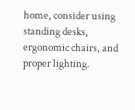home, consider using standing desks, ergonomic chairs, and proper lighting.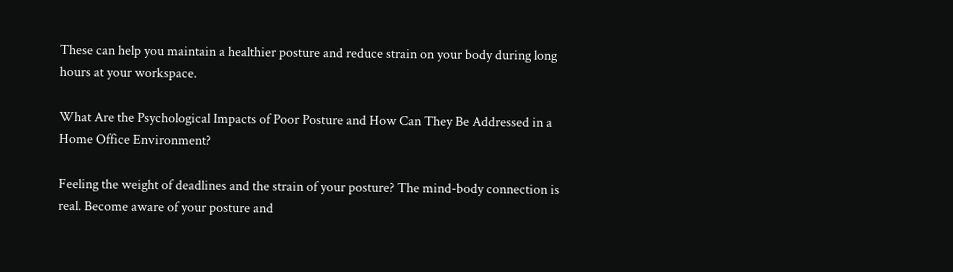These can help you maintain a healthier posture and reduce strain on your body during long hours at your workspace.

What Are the Psychological Impacts of Poor Posture and How Can They Be Addressed in a Home Office Environment?

Feeling the weight of deadlines and the strain of your posture? The mind-body connection is real. Become aware of your posture and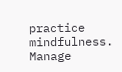practice mindfulness. Manage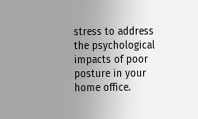stress to address the psychological impacts of poor posture in your home office.